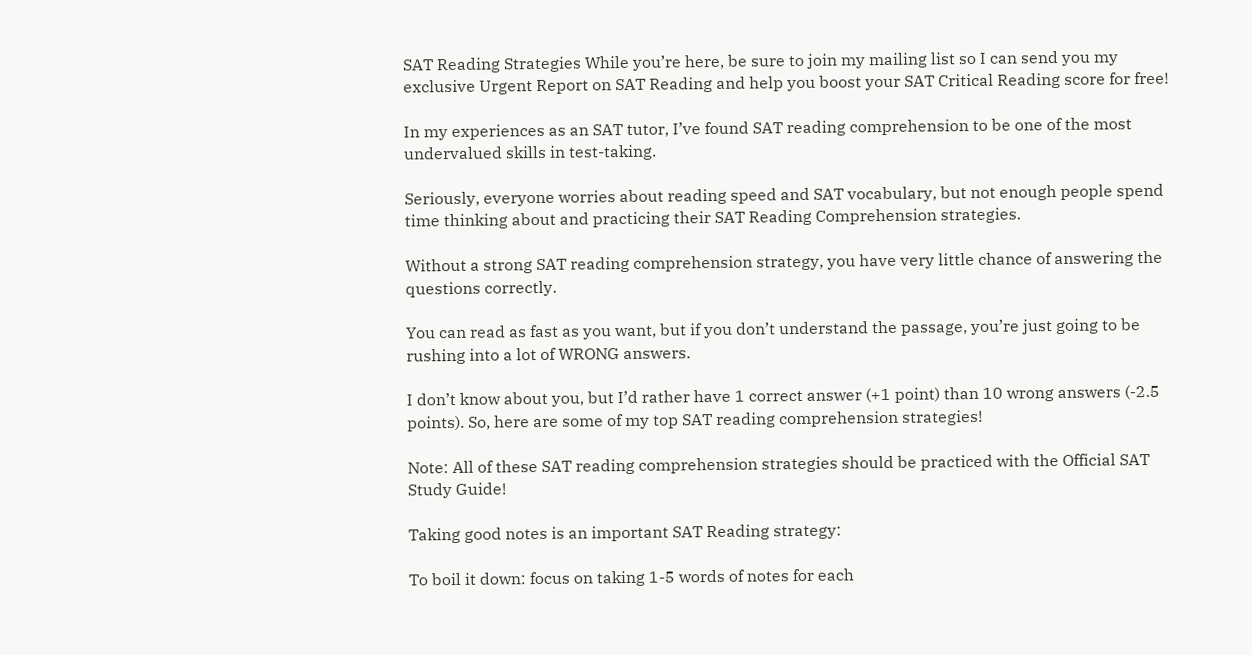SAT Reading Strategies While you’re here, be sure to join my mailing list so I can send you my exclusive Urgent Report on SAT Reading and help you boost your SAT Critical Reading score for free!

In my experiences as an SAT tutor, I’ve found SAT reading comprehension to be one of the most undervalued skills in test-taking.

Seriously, everyone worries about reading speed and SAT vocabulary, but not enough people spend time thinking about and practicing their SAT Reading Comprehension strategies.

Without a strong SAT reading comprehension strategy, you have very little chance of answering the questions correctly.

You can read as fast as you want, but if you don’t understand the passage, you’re just going to be rushing into a lot of WRONG answers.

I don’t know about you, but I’d rather have 1 correct answer (+1 point) than 10 wrong answers (-2.5 points). So, here are some of my top SAT reading comprehension strategies!

Note: All of these SAT reading comprehension strategies should be practiced with the Official SAT Study Guide!

Taking good notes is an important SAT Reading strategy:

To boil it down: focus on taking 1-5 words of notes for each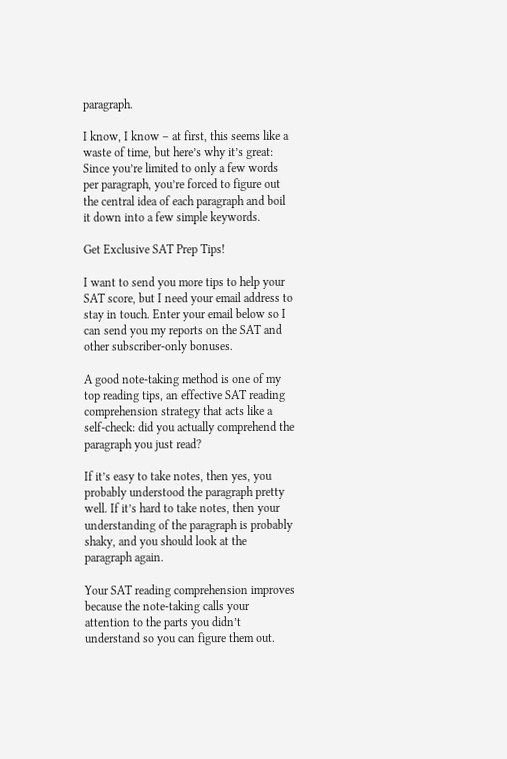paragraph.

I know, I know – at first, this seems like a waste of time, but here’s why it’s great: Since you’re limited to only a few words per paragraph, you’re forced to figure out the central idea of each paragraph and boil it down into a few simple keywords.

Get Exclusive SAT Prep Tips!

I want to send you more tips to help your SAT score, but I need your email address to stay in touch. Enter your email below so I can send you my reports on the SAT and other subscriber-only bonuses.

A good note-taking method is one of my top reading tips, an effective SAT reading comprehension strategy that acts like a self-check: did you actually comprehend the paragraph you just read?

If it’s easy to take notes, then yes, you probably understood the paragraph pretty well. If it’s hard to take notes, then your understanding of the paragraph is probably shaky, and you should look at the paragraph again.

Your SAT reading comprehension improves because the note-taking calls your attention to the parts you didn’t understand so you can figure them out.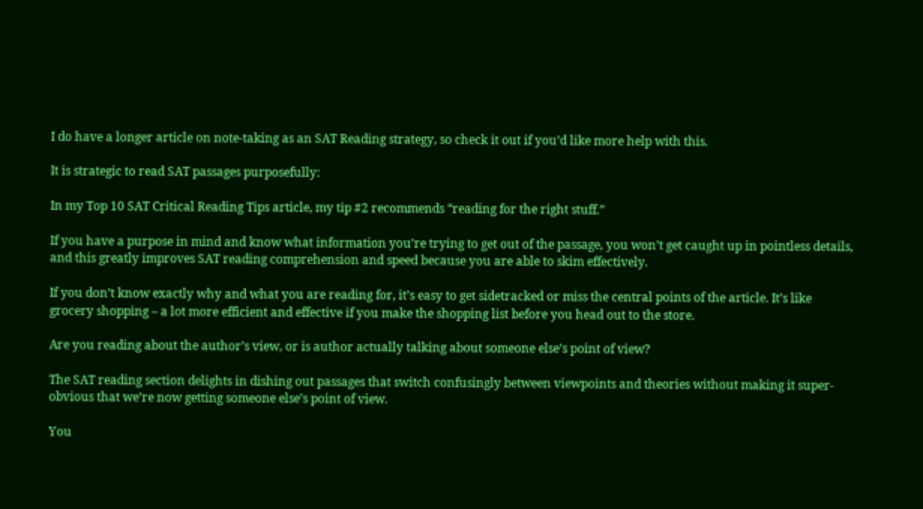I do have a longer article on note-taking as an SAT Reading strategy, so check it out if you’d like more help with this.

It is strategic to read SAT passages purposefully:

In my Top 10 SAT Critical Reading Tips article, my tip #2 recommends “reading for the right stuff.”

If you have a purpose in mind and know what information you’re trying to get out of the passage, you won’t get caught up in pointless details, and this greatly improves SAT reading comprehension and speed because you are able to skim effectively.

If you don’t know exactly why and what you are reading for, it’s easy to get sidetracked or miss the central points of the article. It’s like grocery shopping – a lot more efficient and effective if you make the shopping list before you head out to the store.

Are you reading about the author’s view, or is author actually talking about someone else’s point of view?

The SAT reading section delights in dishing out passages that switch confusingly between viewpoints and theories without making it super-obvious that we’re now getting someone else’s point of view.

You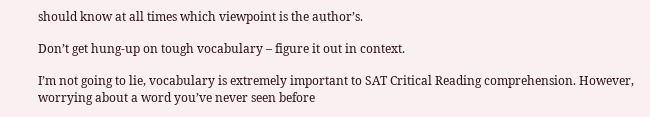should know at all times which viewpoint is the author’s.

Don’t get hung-up on tough vocabulary – figure it out in context.

I’m not going to lie, vocabulary is extremely important to SAT Critical Reading comprehension. However, worrying about a word you’ve never seen before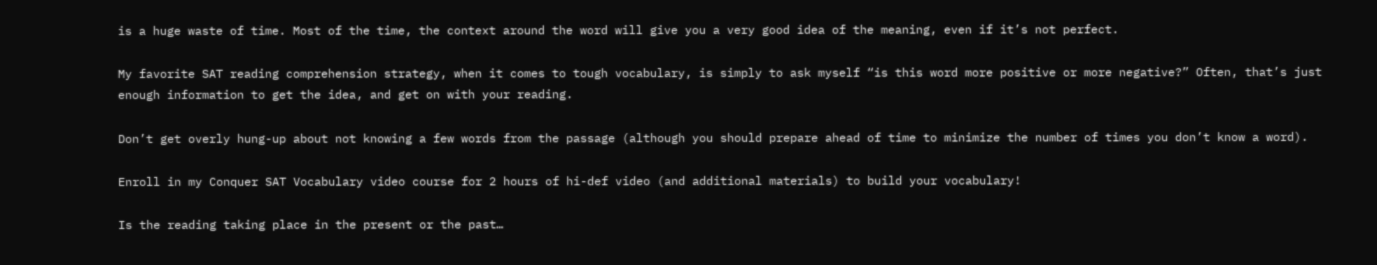is a huge waste of time. Most of the time, the context around the word will give you a very good idea of the meaning, even if it’s not perfect.

My favorite SAT reading comprehension strategy, when it comes to tough vocabulary, is simply to ask myself “is this word more positive or more negative?” Often, that’s just enough information to get the idea, and get on with your reading.

Don’t get overly hung-up about not knowing a few words from the passage (although you should prepare ahead of time to minimize the number of times you don’t know a word).

Enroll in my Conquer SAT Vocabulary video course for 2 hours of hi-def video (and additional materials) to build your vocabulary!

Is the reading taking place in the present or the past…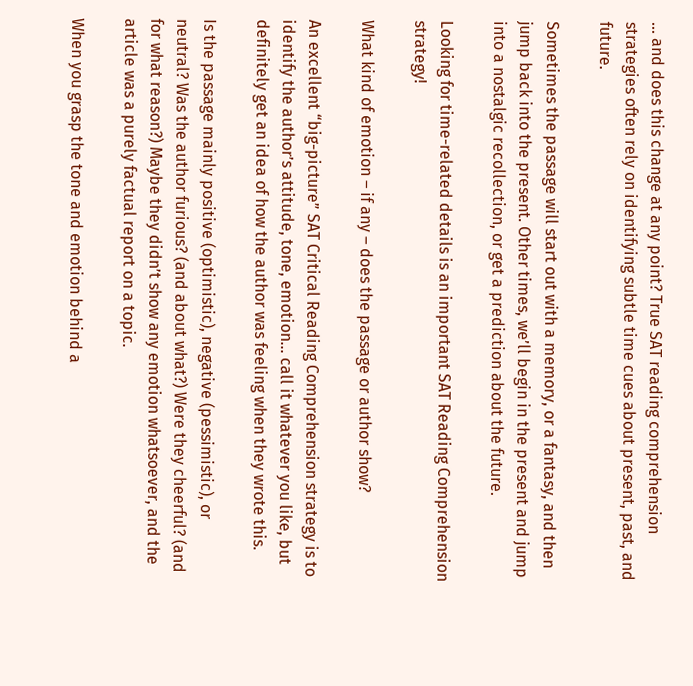… and does this change at any point? True SAT reading comprehension strategies often rely on identifying subtle time cues about present, past, and future.

Sometimes the passage will start out with a memory, or a fantasy, and then jump back into the present. Other times, we’ll begin in the present and jump into a nostalgic recollection, or get a prediction about the future.

Looking for time-related details is an important SAT Reading Comprehension strategy!

What kind of emotion – if any – does the passage or author show?

An excellent “big-picture” SAT Critical Reading Comprehension strategy is to identify the author’s attitude, tone, emotion… call it whatever you like, but definitely get an idea of how the author was feeling when they wrote this.

Is the passage mainly positive (optimistic), negative (pessimistic), or neutral? Was the author furious? (and about what?) Were they cheerful? (and for what reason?) Maybe they didn’t show any emotion whatsoever, and the article was a purely factual report on a topic.

When you grasp the tone and emotion behind a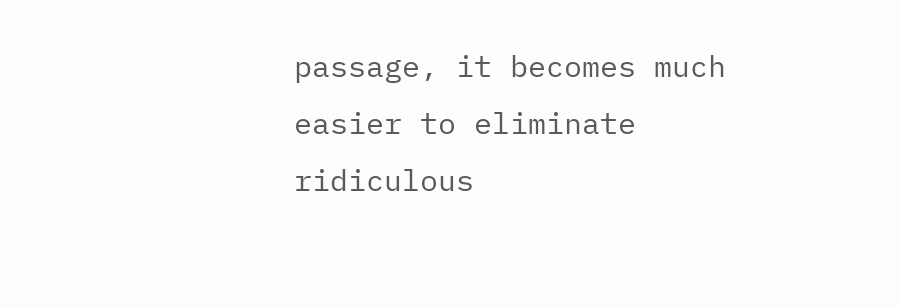passage, it becomes much easier to eliminate ridiculous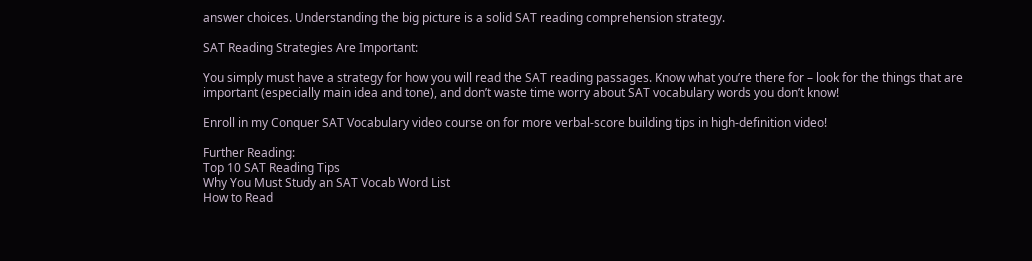answer choices. Understanding the big picture is a solid SAT reading comprehension strategy.

SAT Reading Strategies Are Important:

You simply must have a strategy for how you will read the SAT reading passages. Know what you’re there for – look for the things that are important (especially main idea and tone), and don’t waste time worry about SAT vocabulary words you don’t know!

Enroll in my Conquer SAT Vocabulary video course on for more verbal-score building tips in high-definition video!

Further Reading:
Top 10 SAT Reading Tips
Why You Must Study an SAT Vocab Word List
How to Read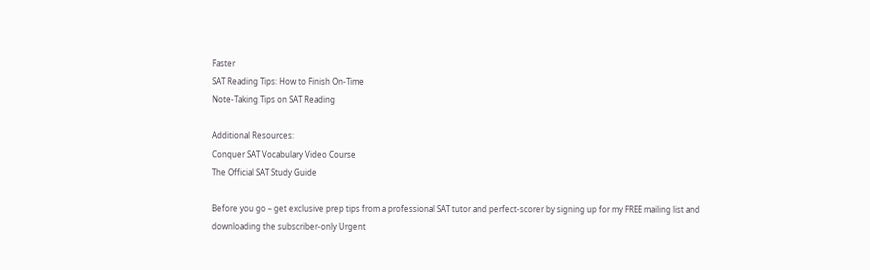Faster
SAT Reading Tips: How to Finish On-Time
Note-Taking Tips on SAT Reading

Additional Resources:
Conquer SAT Vocabulary Video Course
The Official SAT Study Guide

Before you go – get exclusive prep tips from a professional SAT tutor and perfect-scorer by signing up for my FREE mailing list and downloading the subscriber-only Urgent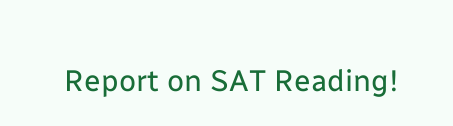Report on SAT Reading!